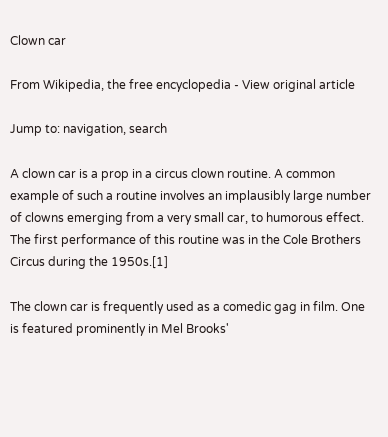Clown car

From Wikipedia, the free encyclopedia - View original article

Jump to: navigation, search

A clown car is a prop in a circus clown routine. A common example of such a routine involves an implausibly large number of clowns emerging from a very small car, to humorous effect. The first performance of this routine was in the Cole Brothers Circus during the 1950s.[1]

The clown car is frequently used as a comedic gag in film. One is featured prominently in Mel Brooks'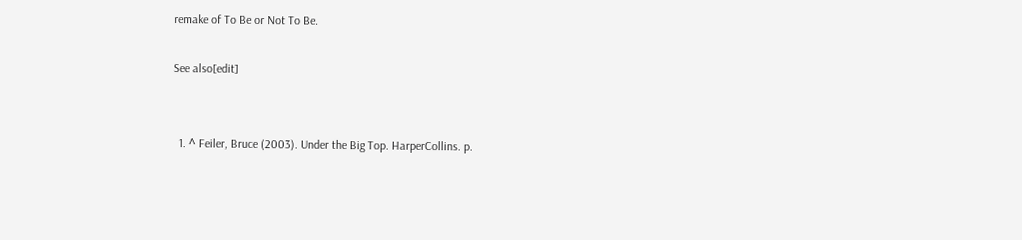remake of To Be or Not To Be.

See also[edit]


  1. ^ Feiler, Bruce (2003). Under the Big Top. HarperCollins. p.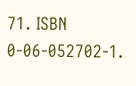71. ISBN 0-06-052702-1.